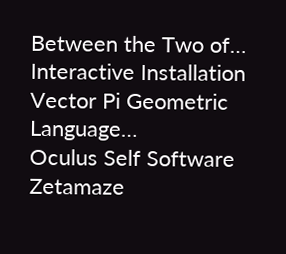Between the Two of… Interactive Installation
Vector Pi Geometric Language…
Oculus Self Software
Zetamaze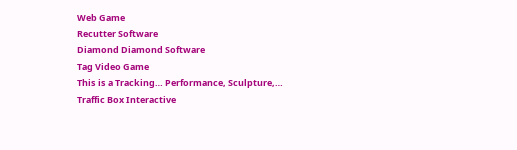Web Game
Recutter Software
Diamond Diamond Software
Tag Video Game
This is a Tracking… Performance, Sculpture,…
Traffic Box Interactive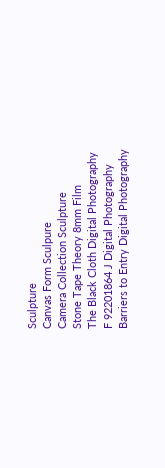Sculpture
Canvas Form Sculpure
Camera Collection Sculpture
Stone Tape Theory 8mm Film
The Black Cloth Digital Photography
F 92201864 J Digital Photography
Barriers to Entry Digital Photography